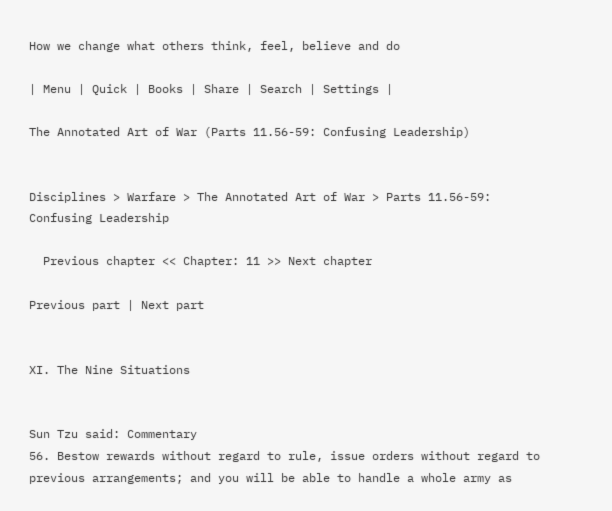How we change what others think, feel, believe and do

| Menu | Quick | Books | Share | Search | Settings |

The Annotated Art of War (Parts 11.56-59: Confusing Leadership)


Disciplines > Warfare > The Annotated Art of War > Parts 11.56-59: Confusing Leadership

  Previous chapter << Chapter: 11 >> Next chapter

Previous part | Next part


XI. The Nine Situations


Sun Tzu said: Commentary
56. Bestow rewards without regard to rule, issue orders without regard to previous arrangements; and you will be able to handle a whole army as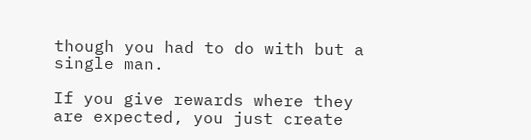though you had to do with but a single man.

If you give rewards where they are expected, you just create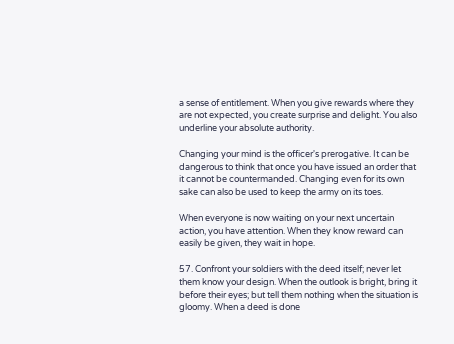a sense of entitlement. When you give rewards where they are not expected, you create surprise and delight. You also underline your absolute authority.

Changing your mind is the officer's prerogative. It can be dangerous to think that once you have issued an order that it cannot be countermanded. Changing even for its own sake can also be used to keep the army on its toes.

When everyone is now waiting on your next uncertain action, you have attention. When they know reward can easily be given, they wait in hope.

57. Confront your soldiers with the deed itself; never let them know your design. When the outlook is bright, bring it before their eyes; but tell them nothing when the situation is gloomy. When a deed is done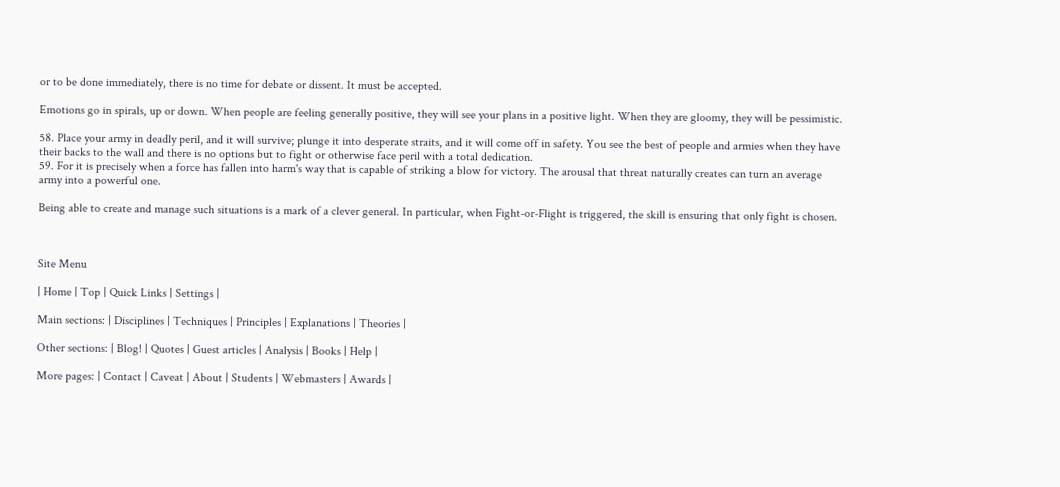or to be done immediately, there is no time for debate or dissent. It must be accepted.

Emotions go in spirals, up or down. When people are feeling generally positive, they will see your plans in a positive light. When they are gloomy, they will be pessimistic.

58. Place your army in deadly peril, and it will survive; plunge it into desperate straits, and it will come off in safety. You see the best of people and armies when they have their backs to the wall and there is no options but to fight or otherwise face peril with a total dedication.
59. For it is precisely when a force has fallen into harm's way that is capable of striking a blow for victory. The arousal that threat naturally creates can turn an average army into a powerful one.

Being able to create and manage such situations is a mark of a clever general. In particular, when Fight-or-Flight is triggered, the skill is ensuring that only fight is chosen.



Site Menu

| Home | Top | Quick Links | Settings |

Main sections: | Disciplines | Techniques | Principles | Explanations | Theories |

Other sections: | Blog! | Quotes | Guest articles | Analysis | Books | Help |

More pages: | Contact | Caveat | About | Students | Webmasters | Awards |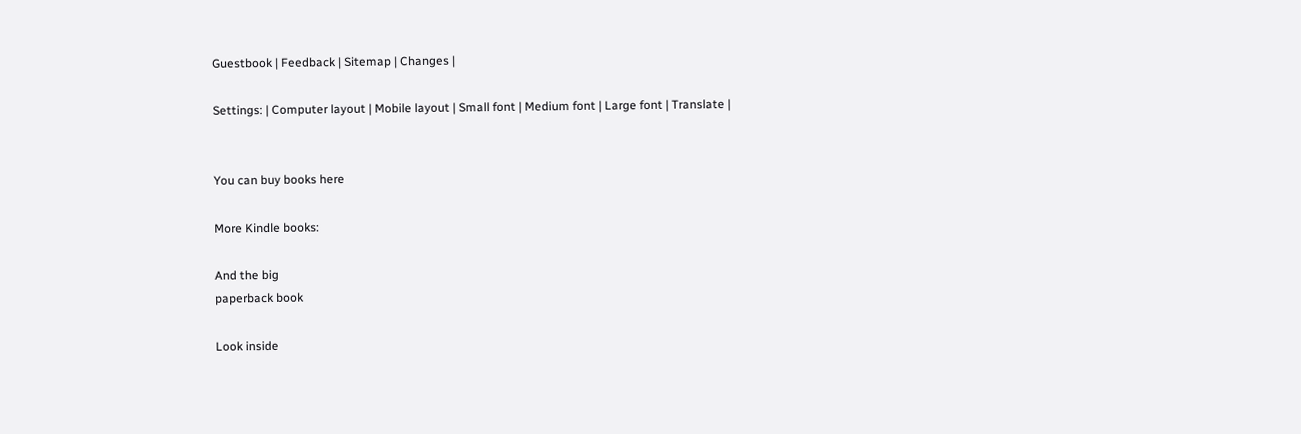Guestbook | Feedback | Sitemap | Changes |

Settings: | Computer layout | Mobile layout | Small font | Medium font | Large font | Translate |


You can buy books here

More Kindle books:

And the big
paperback book

Look inside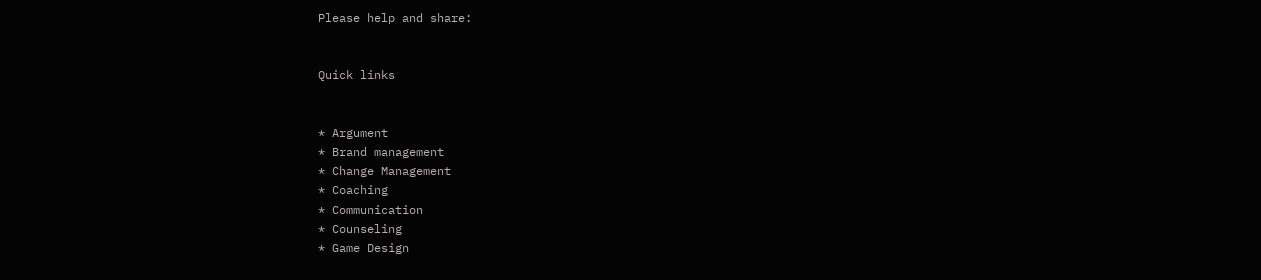Please help and share:


Quick links


* Argument
* Brand management
* Change Management
* Coaching
* Communication
* Counseling
* Game Design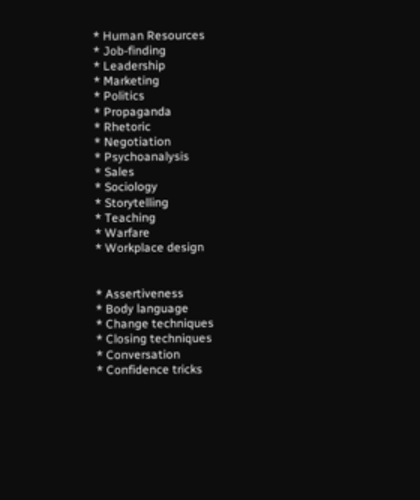* Human Resources
* Job-finding
* Leadership
* Marketing
* Politics
* Propaganda
* Rhetoric
* Negotiation
* Psychoanalysis
* Sales
* Sociology
* Storytelling
* Teaching
* Warfare
* Workplace design


* Assertiveness
* Body language
* Change techniques
* Closing techniques
* Conversation
* Confidence tricks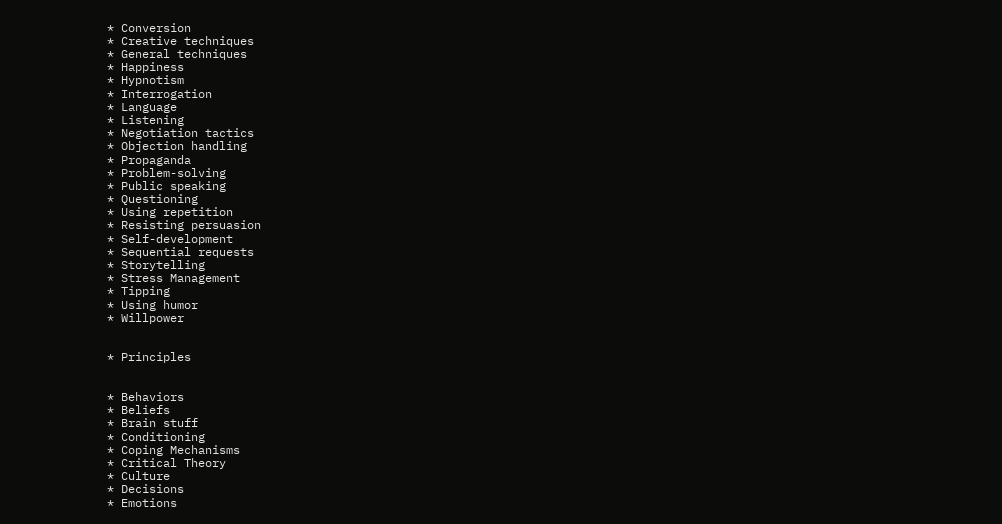* Conversion
* Creative techniques
* General techniques
* Happiness
* Hypnotism
* Interrogation
* Language
* Listening
* Negotiation tactics
* Objection handling
* Propaganda
* Problem-solving
* Public speaking
* Questioning
* Using repetition
* Resisting persuasion
* Self-development
* Sequential requests
* Storytelling
* Stress Management
* Tipping
* Using humor
* Willpower


* Principles


* Behaviors
* Beliefs
* Brain stuff
* Conditioning
* Coping Mechanisms
* Critical Theory
* Culture
* Decisions
* Emotions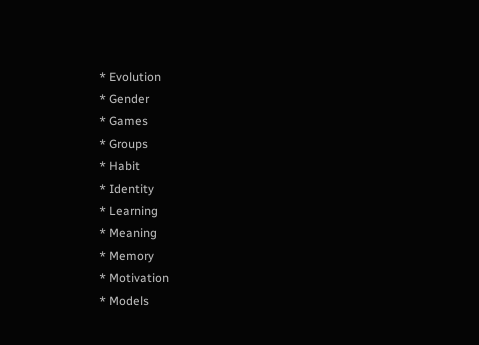* Evolution
* Gender
* Games
* Groups
* Habit
* Identity
* Learning
* Meaning
* Memory
* Motivation
* Models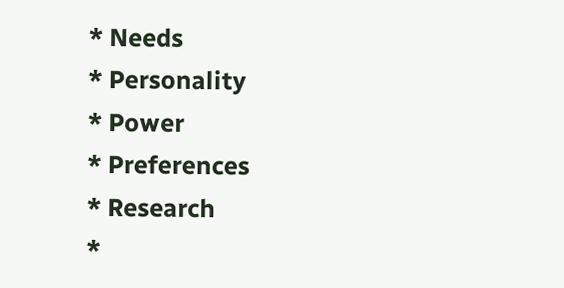* Needs
* Personality
* Power
* Preferences
* Research
*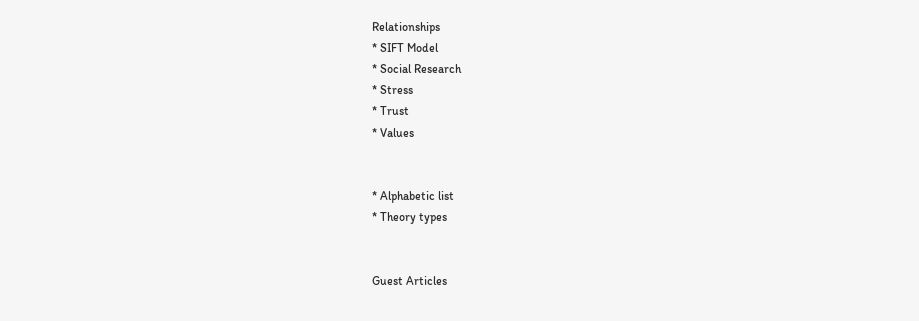Relationships
* SIFT Model
* Social Research
* Stress
* Trust
* Values


* Alphabetic list
* Theory types


Guest Articles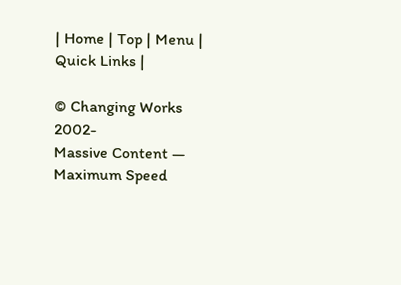| Home | Top | Menu | Quick Links |

© Changing Works 2002-
Massive Content — Maximum Speed